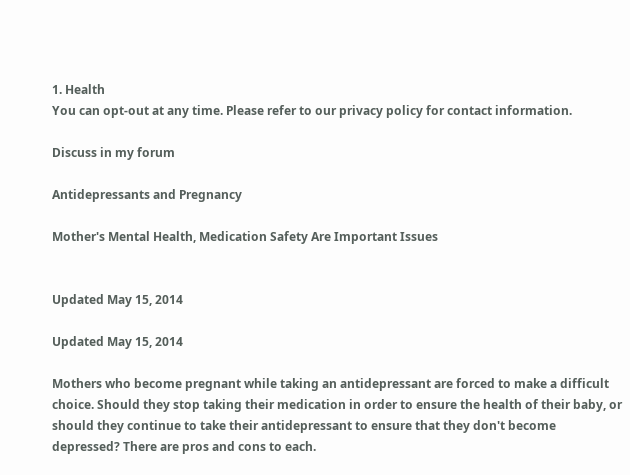1. Health
You can opt-out at any time. Please refer to our privacy policy for contact information.

Discuss in my forum

Antidepressants and Pregnancy

Mother's Mental Health, Medication Safety Are Important Issues


Updated May 15, 2014

Updated May 15, 2014

Mothers who become pregnant while taking an antidepressant are forced to make a difficult choice. Should they stop taking their medication in order to ensure the health of their baby, or should they continue to take their antidepressant to ensure that they don't become depressed? There are pros and cons to each.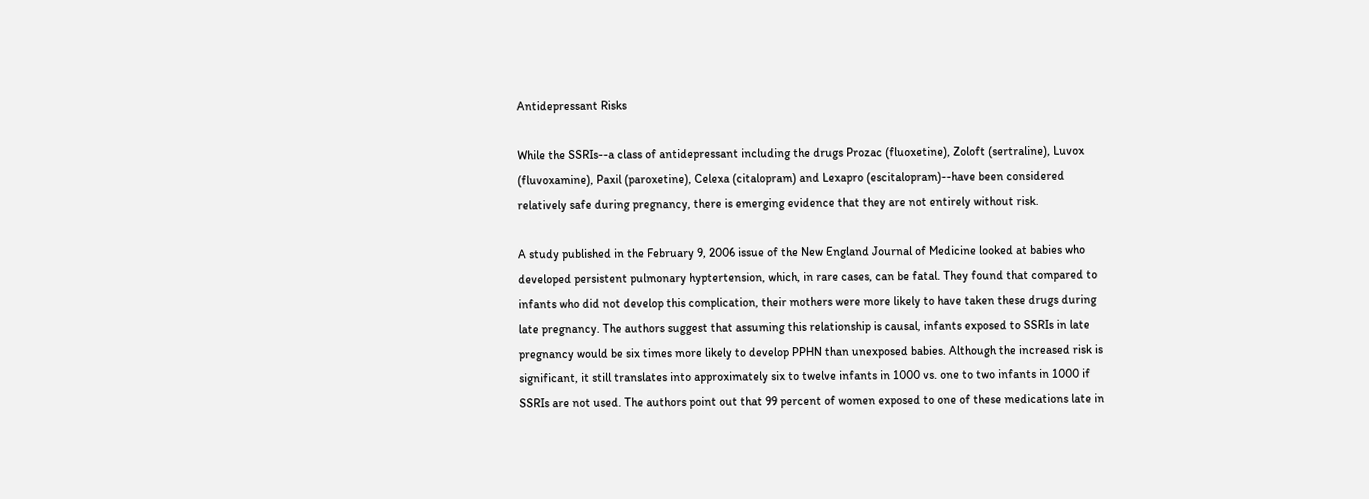Antidepressant Risks

While the SSRIs--a class of antidepressant including the drugs Prozac (fluoxetine), Zoloft (sertraline), Luvox (fluvoxamine), Paxil (paroxetine), Celexa (citalopram) and Lexapro (escitalopram)--have been considered relatively safe during pregnancy, there is emerging evidence that they are not entirely without risk.

A study published in the February 9, 2006 issue of the New England Journal of Medicine looked at babies who developed persistent pulmonary hyptertension, which, in rare cases, can be fatal. They found that compared to infants who did not develop this complication, their mothers were more likely to have taken these drugs during late pregnancy. The authors suggest that assuming this relationship is causal, infants exposed to SSRIs in late pregnancy would be six times more likely to develop PPHN than unexposed babies. Although the increased risk is significant, it still translates into approximately six to twelve infants in 1000 vs. one to two infants in 1000 if SSRIs are not used. The authors point out that 99 percent of women exposed to one of these medications late in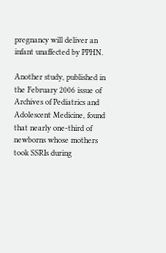pregnancy will deliver an infant unaffected by PPHN.

Another study, published in the February 2006 issue of Archives of Pediatrics and Adolescent Medicine, found that nearly one-third of newborns whose mothers took SSRIs during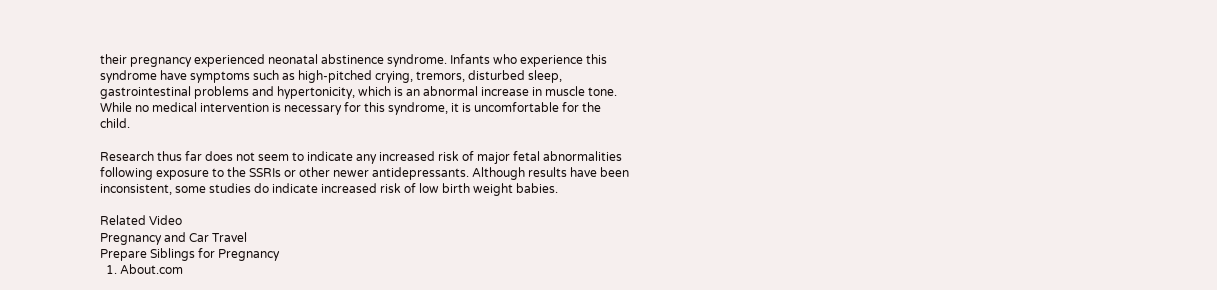their pregnancy experienced neonatal abstinence syndrome. Infants who experience this syndrome have symptoms such as high-pitched crying, tremors, disturbed sleep, gastrointestinal problems and hypertonicity, which is an abnormal increase in muscle tone. While no medical intervention is necessary for this syndrome, it is uncomfortable for the child.

Research thus far does not seem to indicate any increased risk of major fetal abnormalities following exposure to the SSRIs or other newer antidepressants. Although results have been inconsistent, some studies do indicate increased risk of low birth weight babies.

Related Video
Pregnancy and Car Travel
Prepare Siblings for Pregnancy
  1. About.com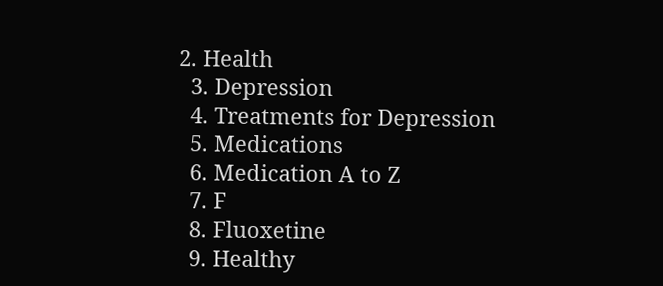2. Health
  3. Depression
  4. Treatments for Depression
  5. Medications
  6. Medication A to Z
  7. F
  8. Fluoxetine
  9. Healthy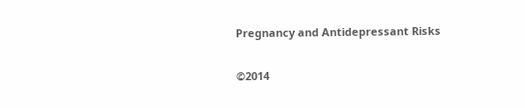Pregnancy and Antidepressant Risks

©2014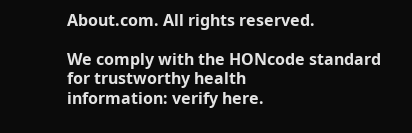About.com. All rights reserved.

We comply with the HONcode standard
for trustworthy health
information: verify here.